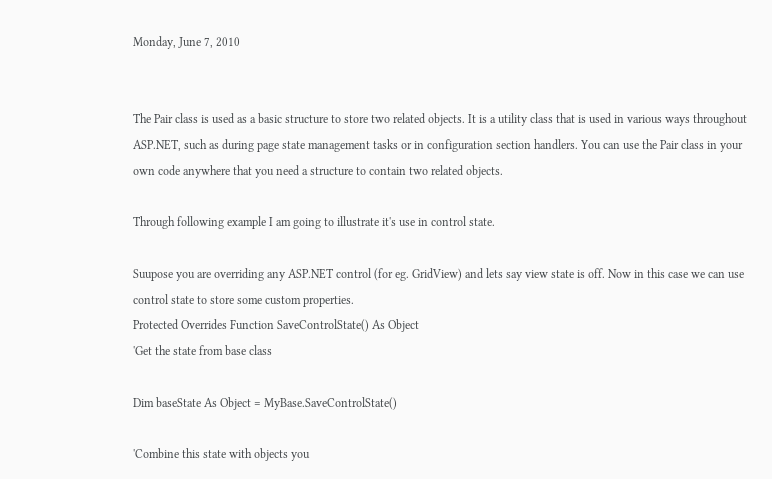Monday, June 7, 2010


The Pair class is used as a basic structure to store two related objects. It is a utility class that is used in various ways throughout ASP.NET, such as during page state management tasks or in configuration section handlers. You can use the Pair class in your own code anywhere that you need a structure to contain two related objects.

Through following example I am going to illustrate it's use in control state.

Suupose you are overriding any ASP.NET control (for eg. GridView) and lets say view state is off. Now in this case we can use control state to store some custom properties.
Protected Overrides Function SaveControlState() As Object
'Get the state from base class

Dim baseState As Object = MyBase.SaveControlState()

'Combine this state with objects you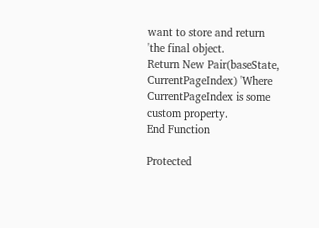want to store and return
'the final object.
Return New Pair(baseState, CurrentPageIndex) 'Where CurrentPageIndex is some custom property.
End Function

Protected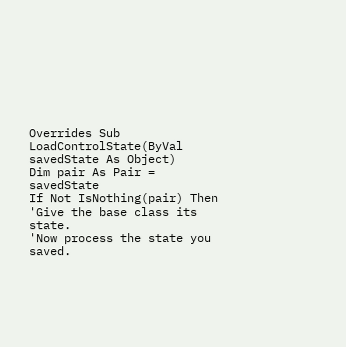Overrides Sub LoadControlState(ByVal savedState As Object)
Dim pair As Pair = savedState
If Not IsNothing(pair) Then
'Give the base class its state.
'Now process the state you saved.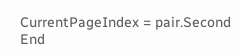CurrentPageIndex = pair.Second
End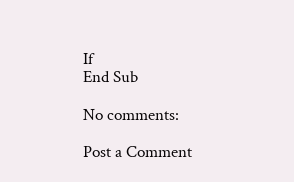If
End Sub

No comments:

Post a Comment